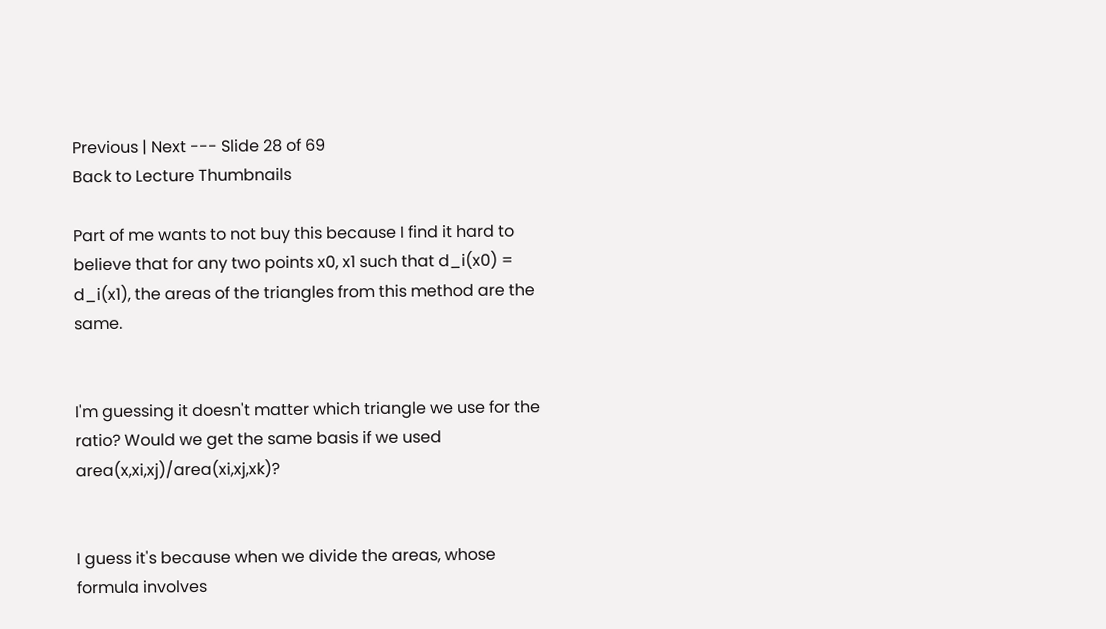Previous | Next --- Slide 28 of 69
Back to Lecture Thumbnails

Part of me wants to not buy this because I find it hard to believe that for any two points x0, x1 such that d_i(x0) = d_i(x1), the areas of the triangles from this method are the same.


I'm guessing it doesn't matter which triangle we use for the ratio? Would we get the same basis if we used area(x,xi,xj)/area(xi,xj,xk)?


I guess it's because when we divide the areas, whose formula involves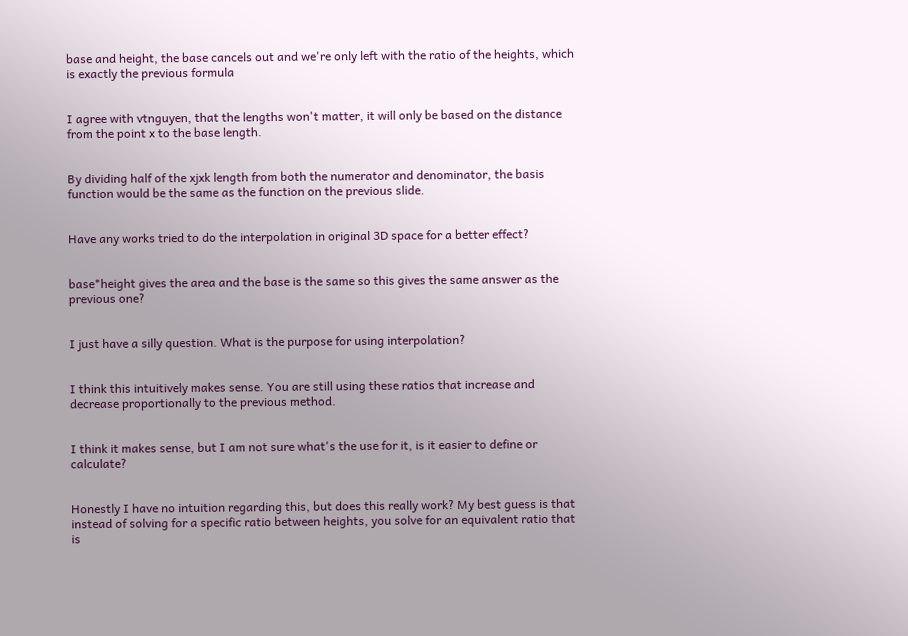base and height, the base cancels out and we're only left with the ratio of the heights, which is exactly the previous formula


I agree with vtnguyen, that the lengths won't matter, it will only be based on the distance from the point x to the base length.


By dividing half of the xjxk length from both the numerator and denominator, the basis function would be the same as the function on the previous slide.


Have any works tried to do the interpolation in original 3D space for a better effect?


base*height gives the area and the base is the same so this gives the same answer as the previous one?


I just have a silly question. What is the purpose for using interpolation?


I think this intuitively makes sense. You are still using these ratios that increase and decrease proportionally to the previous method.


I think it makes sense, but I am not sure what's the use for it, is it easier to define or calculate?


Honestly I have no intuition regarding this, but does this really work? My best guess is that instead of solving for a specific ratio between heights, you solve for an equivalent ratio that is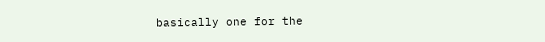basically one for the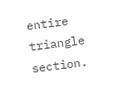entire triangle section.